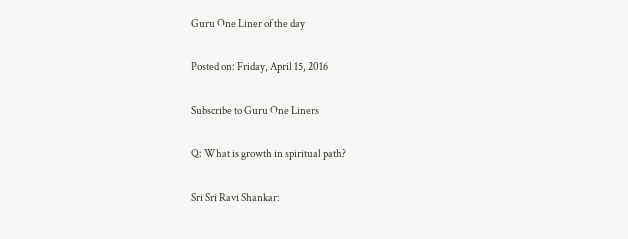Guru One Liner of the day

Posted on: Friday, April 15, 2016

Subscribe to Guru One Liners

Q: What is growth in spiritual path?

Sri Sri Ravi Shankar: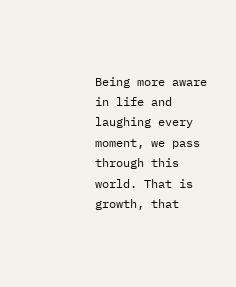Being more aware in life and laughing every moment, we pass through this world. That is growth, that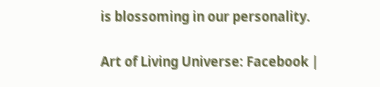is blossoming in our personality.

Art of Living Universe: Facebook |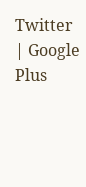Twitter | Google Plus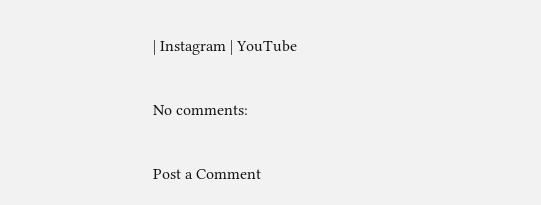| Instagram | YouTube

No comments:

Post a Comment